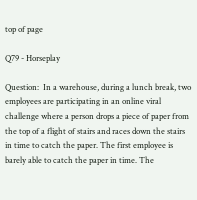top of page

Q79 - Horseplay

Question:  In a warehouse, during a lunch break, two employees are participating in an online viral challenge where a person drops a piece of paper from the top of a flight of stairs and races down the stairs in time to catch the paper. The first employee is barely able to catch the paper in time. The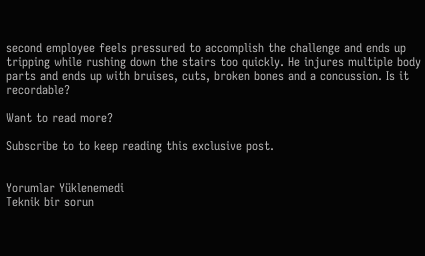second employee feels pressured to accomplish the challenge and ends up tripping while rushing down the stairs too quickly. He injures multiple body parts and ends up with bruises, cuts, broken bones and a concussion. Is it recordable?

Want to read more?

Subscribe to to keep reading this exclusive post.


Yorumlar Yüklenemedi
Teknik bir sorun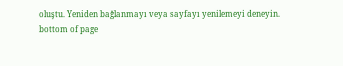oluştu. Yeniden bağlanmayı veya sayfayı yenilemeyi deneyin.
bottom of page